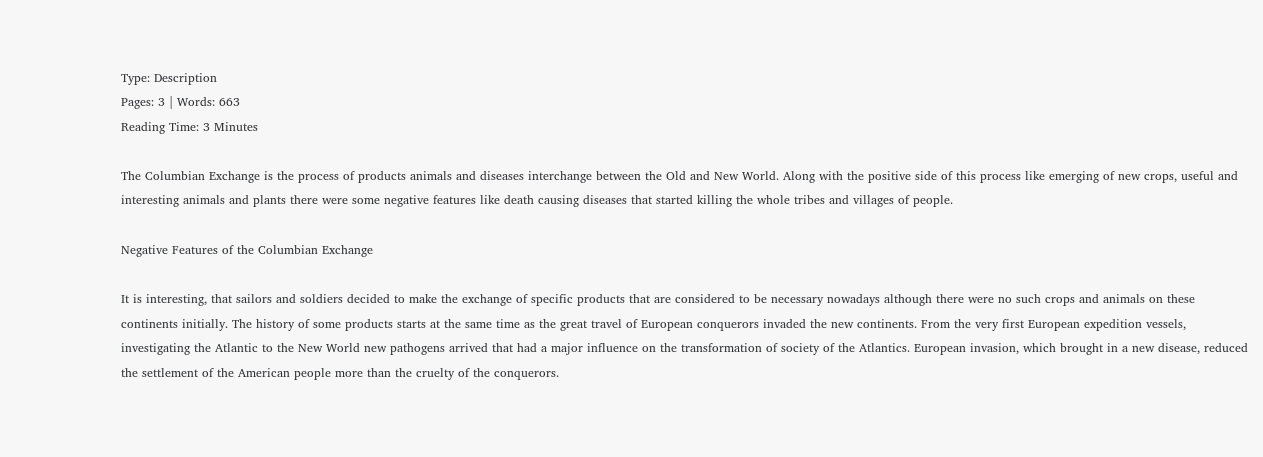Type: Description
Pages: 3 | Words: 663
Reading Time: 3 Minutes

The Columbian Exchange is the process of products animals and diseases interchange between the Old and New World. Along with the positive side of this process like emerging of new crops, useful and interesting animals and plants there were some negative features like death causing diseases that started killing the whole tribes and villages of people.

Negative Features of the Columbian Exchange

It is interesting, that sailors and soldiers decided to make the exchange of specific products that are considered to be necessary nowadays although there were no such crops and animals on these continents initially. The history of some products starts at the same time as the great travel of European conquerors invaded the new continents. From the very first European expedition vessels, investigating the Atlantic to the New World new pathogens arrived that had a major influence on the transformation of society of the Atlantics. European invasion, which brought in a new disease, reduced the settlement of the American people more than the cruelty of the conquerors.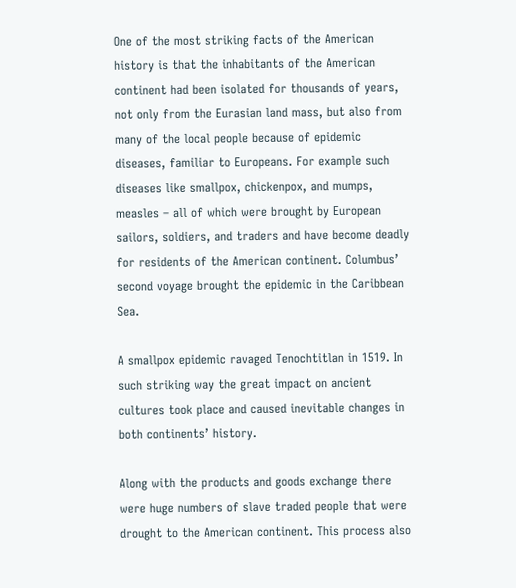One of the most striking facts of the American history is that the inhabitants of the American continent had been isolated for thousands of years, not only from the Eurasian land mass, but also from many of the local people because of epidemic diseases, familiar to Europeans. For example such diseases like smallpox, chickenpox, and mumps, measles – all of which were brought by European sailors, soldiers, and traders and have become deadly for residents of the American continent. Columbus’ second voyage brought the epidemic in the Caribbean Sea.

A smallpox epidemic ravaged Tenochtitlan in 1519. In such striking way the great impact on ancient cultures took place and caused inevitable changes in both continents’ history.

Along with the products and goods exchange there were huge numbers of slave traded people that were drought to the American continent. This process also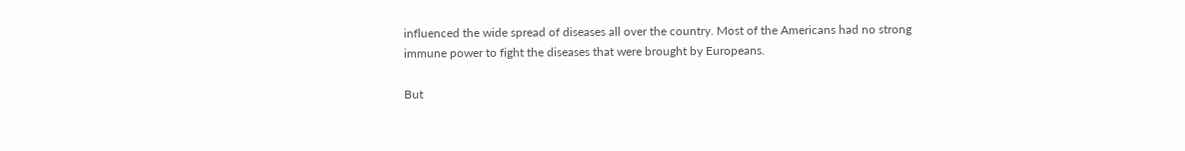influenced the wide spread of diseases all over the country. Most of the Americans had no strong immune power to fight the diseases that were brought by Europeans.

But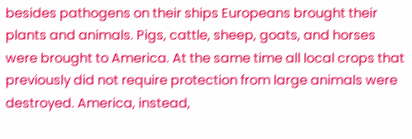besides pathogens on their ships Europeans brought their plants and animals. Pigs, cattle, sheep, goats, and horses were brought to America. At the same time all local crops that previously did not require protection from large animals were destroyed. America, instead,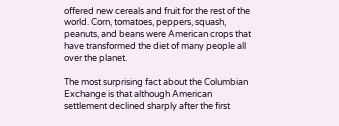offered new cereals and fruit for the rest of the world. Corn, tomatoes, peppers, squash, peanuts, and beans were American crops that have transformed the diet of many people all over the planet.

The most surprising fact about the Columbian Exchange is that although American settlement declined sharply after the first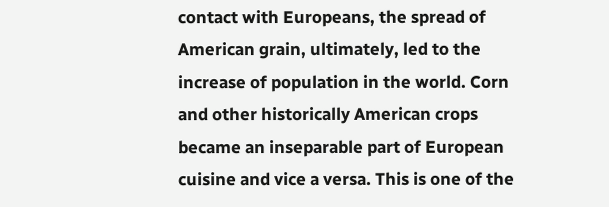contact with Europeans, the spread of American grain, ultimately, led to the increase of population in the world. Corn and other historically American crops became an inseparable part of European cuisine and vice a versa. This is one of the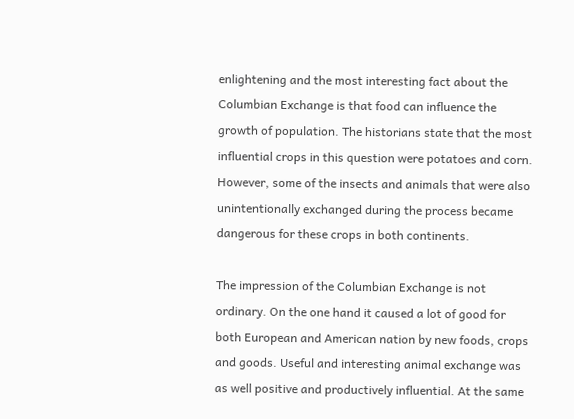enlightening and the most interesting fact about the Columbian Exchange is that food can influence the growth of population. The historians state that the most influential crops in this question were potatoes and corn. However, some of the insects and animals that were also unintentionally exchanged during the process became dangerous for these crops in both continents.

The impression of the Columbian Exchange is not ordinary. On the one hand it caused a lot of good for both European and American nation by new foods, crops and goods. Useful and interesting animal exchange was as well positive and productively influential. At the same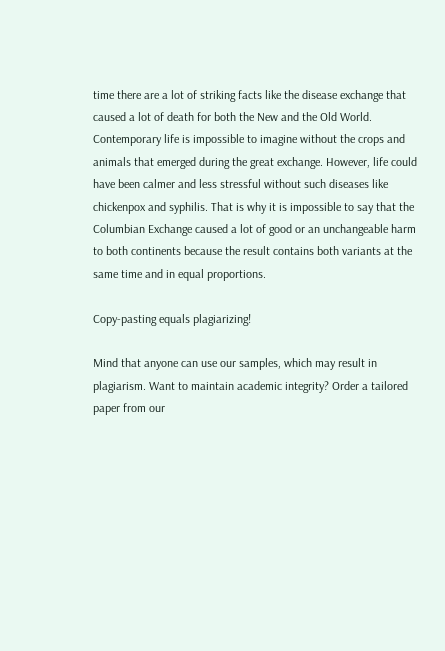time there are a lot of striking facts like the disease exchange that caused a lot of death for both the New and the Old World. Contemporary life is impossible to imagine without the crops and animals that emerged during the great exchange. However, life could have been calmer and less stressful without such diseases like chickenpox and syphilis. That is why it is impossible to say that the Columbian Exchange caused a lot of good or an unchangeable harm to both continents because the result contains both variants at the same time and in equal proportions.

Copy-pasting equals plagiarizing!

Mind that anyone can use our samples, which may result in plagiarism. Want to maintain academic integrity? Order a tailored paper from our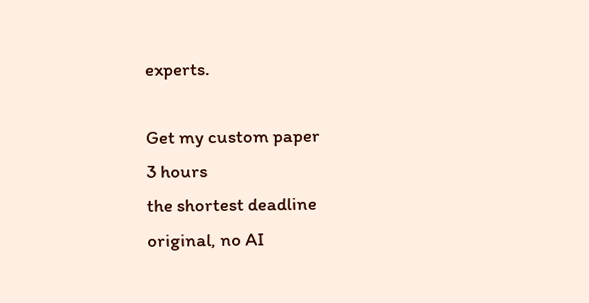experts.

Get my custom paper
3 hours
the shortest deadline
original, no AI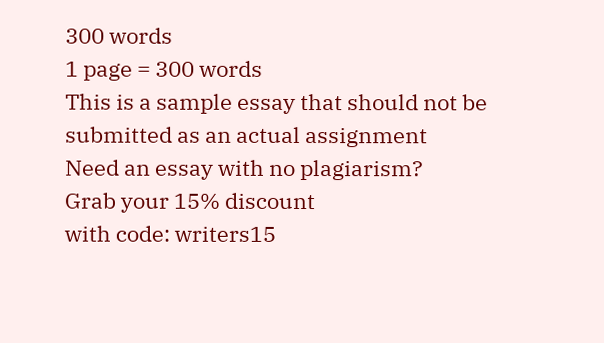300 words
1 page = 300 words
This is a sample essay that should not be submitted as an actual assignment
Need an essay with no plagiarism?
Grab your 15% discount
with code: writers15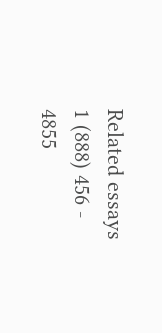Related essays
1 (888) 456 - 4855